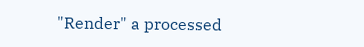"Render" a processed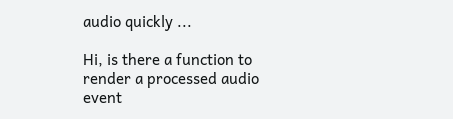audio quickly ...

Hi, is there a function to render a processed audio event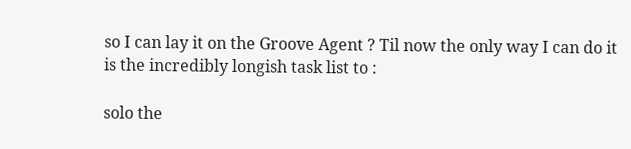so I can lay it on the Groove Agent ? Til now the only way I can do it is the incredibly longish task list to :

solo the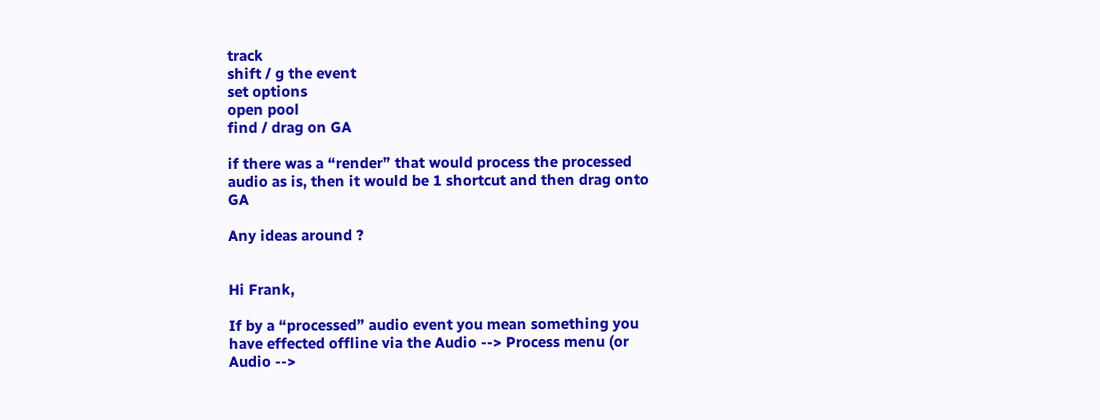track
shift / g the event
set options
open pool
find / drag on GA

if there was a “render” that would process the processed audio as is, then it would be 1 shortcut and then drag onto GA

Any ideas around ?


Hi Frank,

If by a “processed” audio event you mean something you have effected offline via the Audio --> Process menu (or Audio -->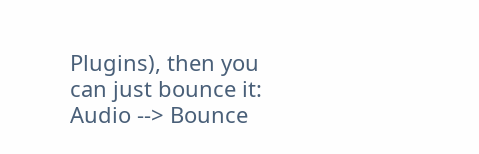Plugins), then you can just bounce it: Audio --> Bounce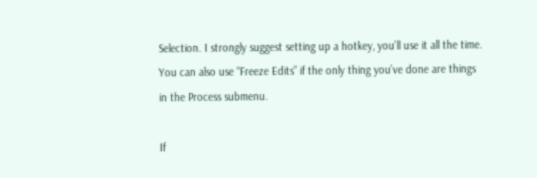Selection. I strongly suggest setting up a hotkey, you’ll use it all the time. You can also use “Freeze Edits” if the only thing you’ve done are things in the Process submenu.

If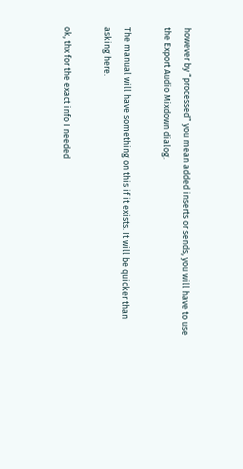however by “processed” you mean added inserts or sends, you will have to use the Export Audio Mixdown dialog.

The manual will have something on this if it exists. It will be quicker than asking here.

ok, thx for the exact info I needed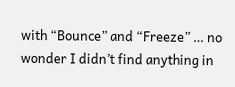with “Bounce” and “Freeze” … no wonder I didn’t find anything in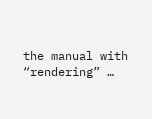the manual with “rendering” …